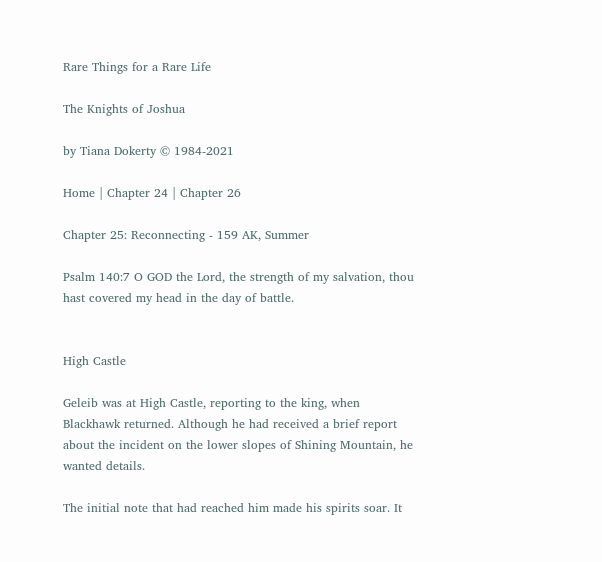Rare Things for a Rare Life

The Knights of Joshua

by Tiana Dokerty © 1984-2021

Home | Chapter 24 | Chapter 26

Chapter 25: Reconnecting - 159 AK, Summer

Psalm 140:7 O GOD the Lord, the strength of my salvation, thou hast covered my head in the day of battle.


High Castle

Geleib was at High Castle, reporting to the king, when Blackhawk returned. Although he had received a brief report about the incident on the lower slopes of Shining Mountain, he wanted details.

The initial note that had reached him made his spirits soar. It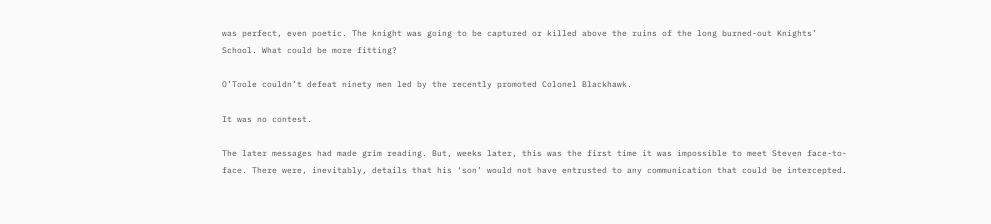was perfect, even poetic. The knight was going to be captured or killed above the ruins of the long burned-out Knights’ School. What could be more fitting?

O’Toole couldn’t defeat ninety men led by the recently promoted Colonel Blackhawk.

It was no contest.

The later messages had made grim reading. But, weeks later, this was the first time it was impossible to meet Steven face-to-face. There were, inevitably, details that his ‘son’ would not have entrusted to any communication that could be intercepted.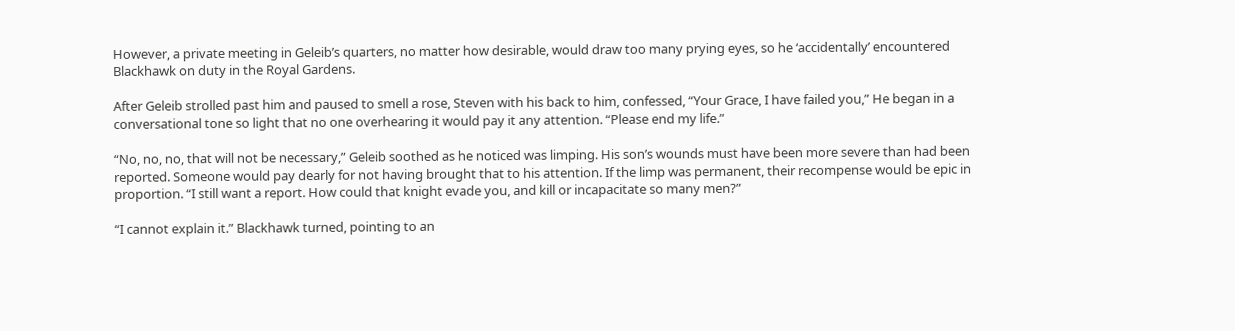However, a private meeting in Geleib’s quarters, no matter how desirable, would draw too many prying eyes, so he ‘accidentally’ encountered Blackhawk on duty in the Royal Gardens.

After Geleib strolled past him and paused to smell a rose, Steven with his back to him, confessed, “Your Grace, I have failed you,” He began in a conversational tone so light that no one overhearing it would pay it any attention. “Please end my life.”

“No, no, no, that will not be necessary,” Geleib soothed as he noticed was limping. His son’s wounds must have been more severe than had been reported. Someone would pay dearly for not having brought that to his attention. If the limp was permanent, their recompense would be epic in proportion. “I still want a report. How could that knight evade you, and kill or incapacitate so many men?”

“I cannot explain it.” Blackhawk turned, pointing to an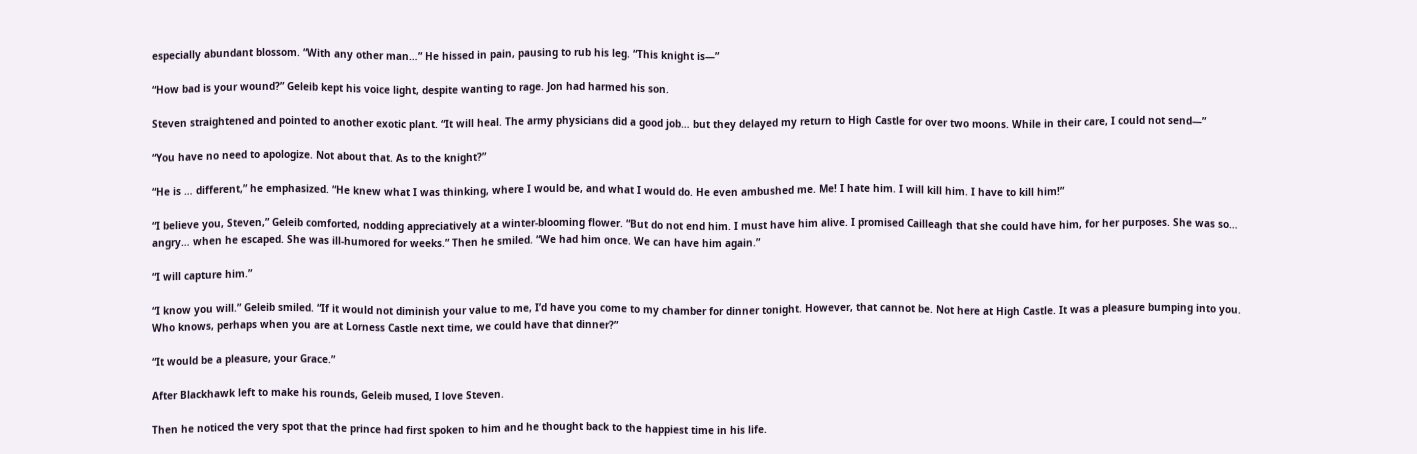especially abundant blossom. “With any other man…” He hissed in pain, pausing to rub his leg. “This knight is—”

“How bad is your wound?” Geleib kept his voice light, despite wanting to rage. Jon had harmed his son.

Steven straightened and pointed to another exotic plant. “It will heal. The army physicians did a good job… but they delayed my return to High Castle for over two moons. While in their care, I could not send—”

“You have no need to apologize. Not about that. As to the knight?”

“He is … different,” he emphasized. “He knew what I was thinking, where I would be, and what I would do. He even ambushed me. Me! I hate him. I will kill him. I have to kill him!”

“I believe you, Steven,” Geleib comforted, nodding appreciatively at a winter-blooming flower. “But do not end him. I must have him alive. I promised Cailleagh that she could have him, for her purposes. She was so… angry… when he escaped. She was ill-humored for weeks.” Then he smiled. “We had him once. We can have him again.”

“I will capture him.”

“I know you will.” Geleib smiled. “If it would not diminish your value to me, I’d have you come to my chamber for dinner tonight. However, that cannot be. Not here at High Castle. It was a pleasure bumping into you. Who knows, perhaps when you are at Lorness Castle next time, we could have that dinner?”

“It would be a pleasure, your Grace.”

After Blackhawk left to make his rounds, Geleib mused, I love Steven.

Then he noticed the very spot that the prince had first spoken to him and he thought back to the happiest time in his life.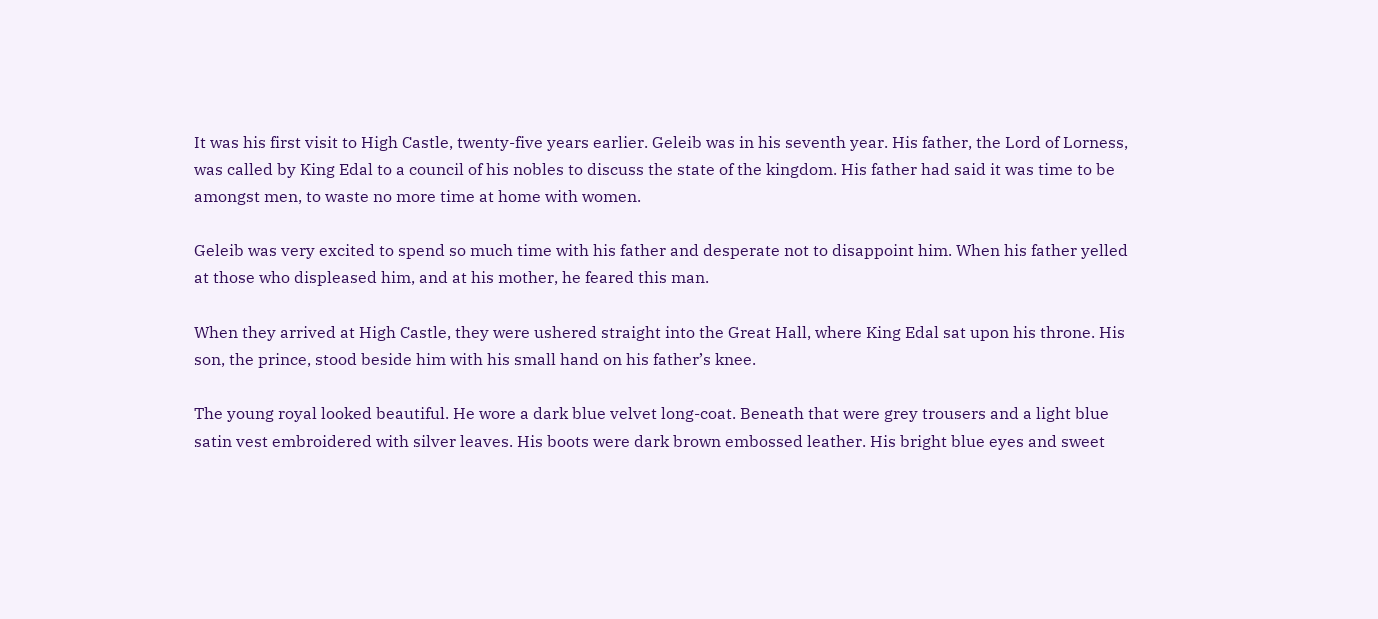It was his first visit to High Castle, twenty-five years earlier. Geleib was in his seventh year. His father, the Lord of Lorness, was called by King Edal to a council of his nobles to discuss the state of the kingdom. His father had said it was time to be amongst men, to waste no more time at home with women.

Geleib was very excited to spend so much time with his father and desperate not to disappoint him. When his father yelled at those who displeased him, and at his mother, he feared this man.

When they arrived at High Castle, they were ushered straight into the Great Hall, where King Edal sat upon his throne. His son, the prince, stood beside him with his small hand on his father’s knee.

The young royal looked beautiful. He wore a dark blue velvet long-coat. Beneath that were grey trousers and a light blue satin vest embroidered with silver leaves. His boots were dark brown embossed leather. His bright blue eyes and sweet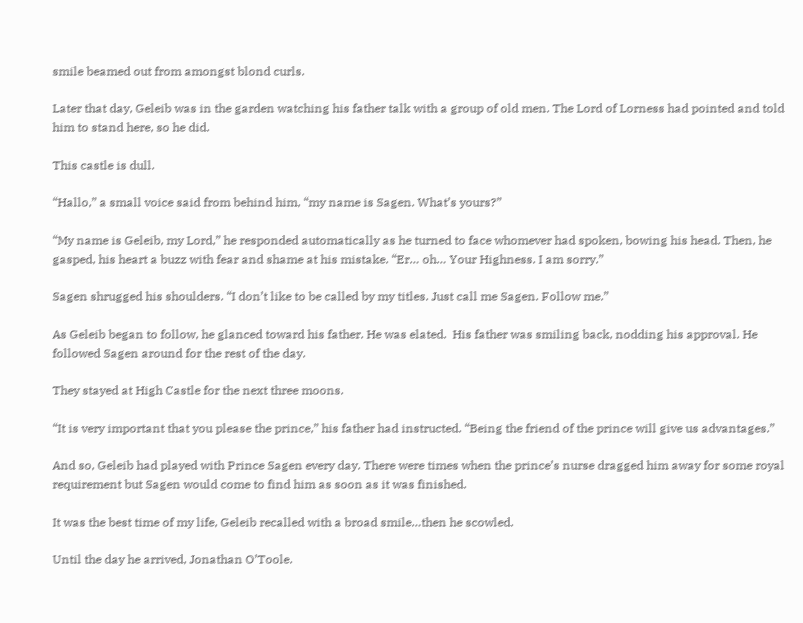smile beamed out from amongst blond curls.

Later that day, Geleib was in the garden watching his father talk with a group of old men. The Lord of Lorness had pointed and told him to stand here, so he did.

This castle is dull.

“Hallo,” a small voice said from behind him, “my name is Sagen. What’s yours?”

“My name is Geleib, my Lord,” he responded automatically as he turned to face whomever had spoken, bowing his head. Then, he gasped, his heart a buzz with fear and shame at his mistake. “Er… oh… Your Highness. I am sorry.”

Sagen shrugged his shoulders. “I don’t like to be called by my titles. Just call me Sagen. Follow me.”

As Geleib began to follow, he glanced toward his father. He was elated.  His father was smiling back, nodding his approval. He followed Sagen around for the rest of the day.

They stayed at High Castle for the next three moons.

“It is very important that you please the prince,” his father had instructed. “Being the friend of the prince will give us advantages.”

And so, Geleib had played with Prince Sagen every day. There were times when the prince’s nurse dragged him away for some royal requirement but Sagen would come to find him as soon as it was finished.

It was the best time of my life, Geleib recalled with a broad smile…then he scowled.

Until the day he arrived, Jonathan O’Toole.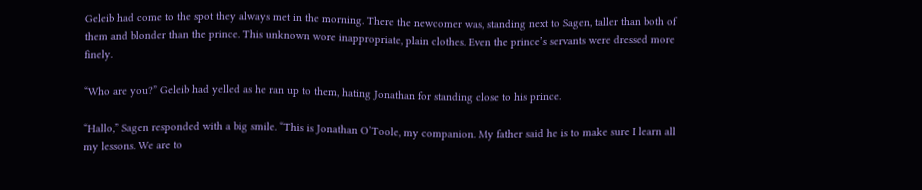Geleib had come to the spot they always met in the morning. There the newcomer was, standing next to Sagen, taller than both of them and blonder than the prince. This unknown wore inappropriate, plain clothes. Even the prince’s servants were dressed more finely.

“Who are you?” Geleib had yelled as he ran up to them, hating Jonathan for standing close to his prince.

“Hallo,” Sagen responded with a big smile. “This is Jonathan O’Toole, my companion. My father said he is to make sure I learn all my lessons. We are to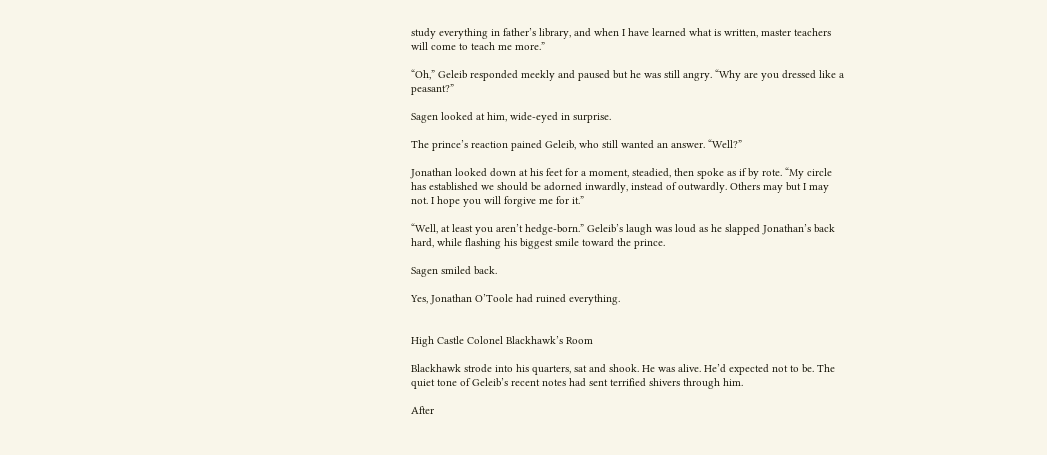study everything in father’s library, and when I have learned what is written, master teachers will come to teach me more.”

“Oh,” Geleib responded meekly and paused but he was still angry. “Why are you dressed like a peasant?”

Sagen looked at him, wide-eyed in surprise.

The prince’s reaction pained Geleib, who still wanted an answer. “Well?”

Jonathan looked down at his feet for a moment, steadied, then spoke as if by rote. “My circle has established we should be adorned inwardly, instead of outwardly. Others may but I may not. I hope you will forgive me for it.”

“Well, at least you aren’t hedge-born.” Geleib’s laugh was loud as he slapped Jonathan’s back hard, while flashing his biggest smile toward the prince.

Sagen smiled back.

Yes, Jonathan O’Toole had ruined everything.


High Castle Colonel Blackhawk’s Room

Blackhawk strode into his quarters, sat and shook. He was alive. He’d expected not to be. The quiet tone of Geleib’s recent notes had sent terrified shivers through him.

After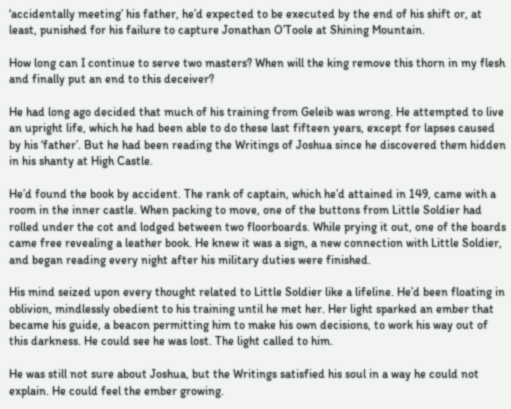‘accidentally meeting’ his father, he’d expected to be executed by the end of his shift or, at least, punished for his failure to capture Jonathan O’Toole at Shining Mountain.

How long can I continue to serve two masters? When will the king remove this thorn in my flesh and finally put an end to this deceiver?

He had long ago decided that much of his training from Geleib was wrong. He attempted to live an upright life, which he had been able to do these last fifteen years, except for lapses caused by his ‘father’. But he had been reading the Writings of Joshua since he discovered them hidden in his shanty at High Castle.

He’d found the book by accident. The rank of captain, which he’d attained in 149, came with a room in the inner castle. When packing to move, one of the buttons from Little Soldier had rolled under the cot and lodged between two floorboards. While prying it out, one of the boards came free revealing a leather book. He knew it was a sign, a new connection with Little Soldier, and began reading every night after his military duties were finished.

His mind seized upon every thought related to Little Soldier like a lifeline. He’d been floating in oblivion, mindlessly obedient to his training until he met her. Her light sparked an ember that became his guide, a beacon permitting him to make his own decisions, to work his way out of this darkness. He could see he was lost. The light called to him.

He was still not sure about Joshua, but the Writings satisfied his soul in a way he could not explain. He could feel the ember growing.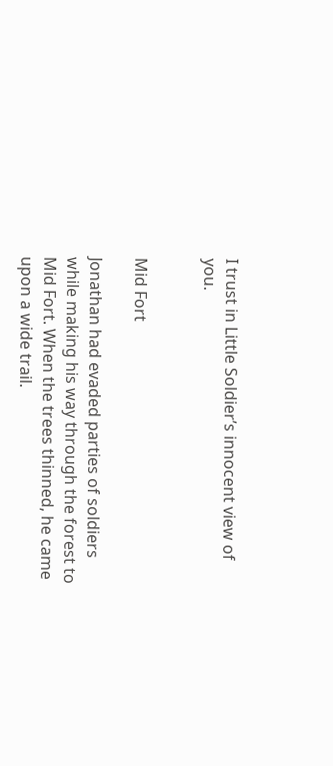I trust in Little Soldier’s innocent view of you.


Mid Fort

Jonathan had evaded parties of soldiers while making his way through the forest to Mid Fort. When the trees thinned, he came upon a wide trail.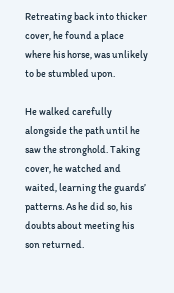Retreating back into thicker cover, he found a place where his horse, was unlikely to be stumbled upon.

He walked carefully alongside the path until he saw the stronghold. Taking cover, he watched and waited, learning the guards’ patterns. As he did so, his doubts about meeting his son returned.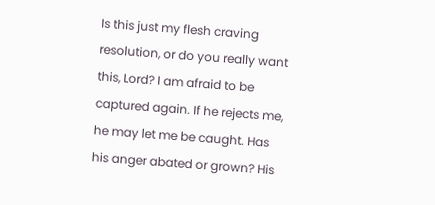Is this just my flesh craving resolution, or do you really want this, Lord? I am afraid to be captured again. If he rejects me, he may let me be caught. Has his anger abated or grown? His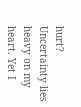hurt? Uncertainty lies heavy on my heart. Yet I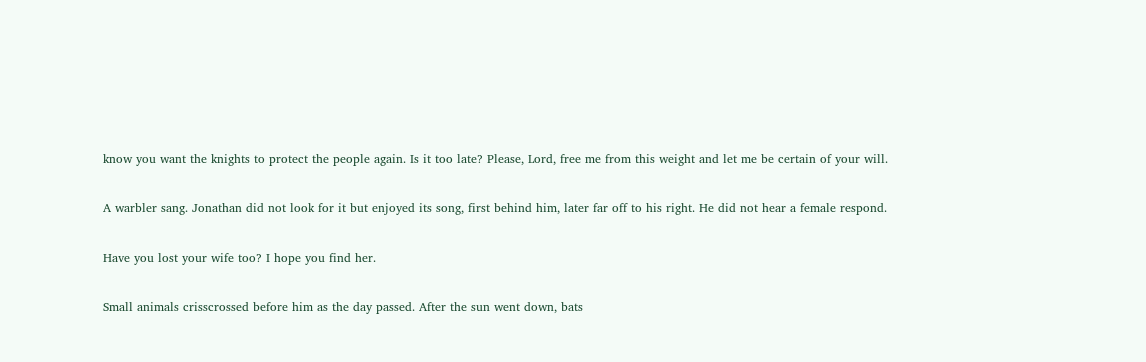know you want the knights to protect the people again. Is it too late? Please, Lord, free me from this weight and let me be certain of your will.

A warbler sang. Jonathan did not look for it but enjoyed its song, first behind him, later far off to his right. He did not hear a female respond.

Have you lost your wife too? I hope you find her.

Small animals crisscrossed before him as the day passed. After the sun went down, bats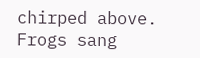chirped above. Frogs sang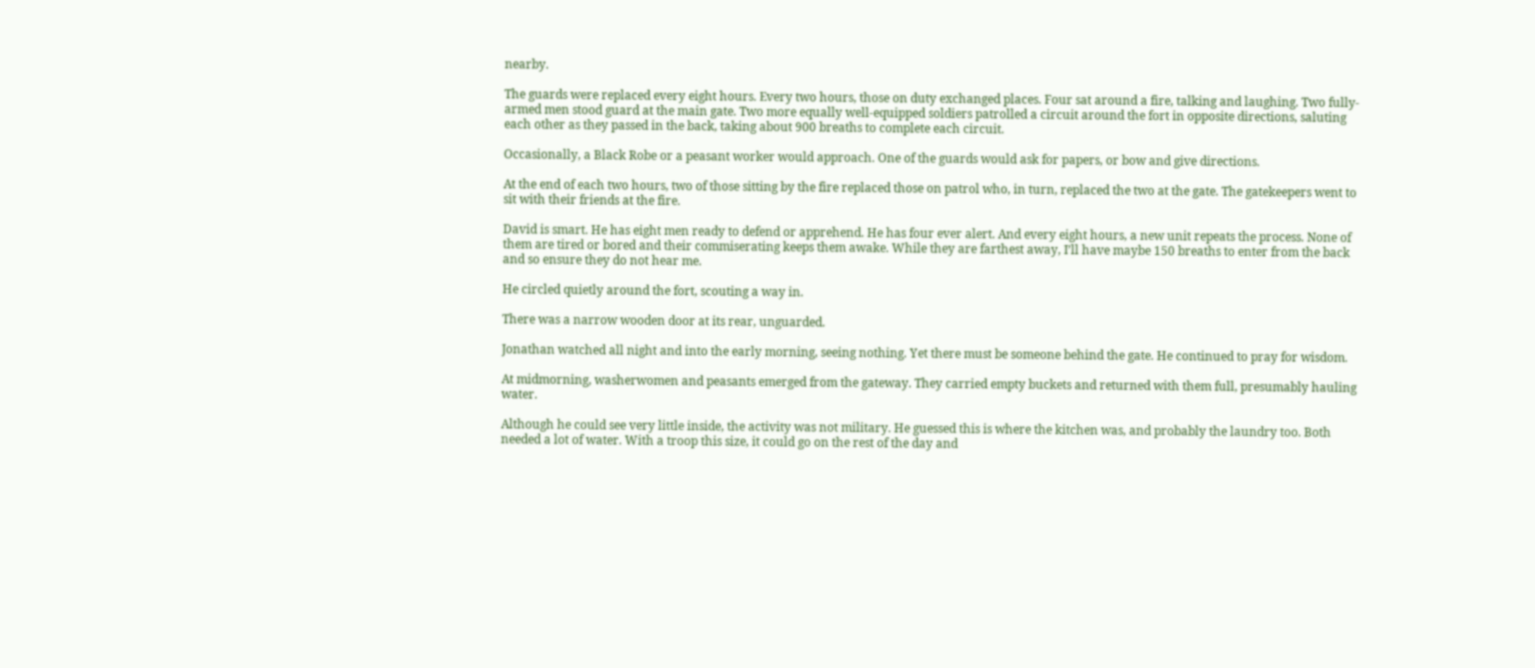nearby.

The guards were replaced every eight hours. Every two hours, those on duty exchanged places. Four sat around a fire, talking and laughing. Two fully-armed men stood guard at the main gate. Two more equally well-equipped soldiers patrolled a circuit around the fort in opposite directions, saluting each other as they passed in the back, taking about 900 breaths to complete each circuit.

Occasionally, a Black Robe or a peasant worker would approach. One of the guards would ask for papers, or bow and give directions.

At the end of each two hours, two of those sitting by the fire replaced those on patrol who, in turn, replaced the two at the gate. The gatekeepers went to sit with their friends at the fire.

David is smart. He has eight men ready to defend or apprehend. He has four ever alert. And every eight hours, a new unit repeats the process. None of them are tired or bored and their commiserating keeps them awake. While they are farthest away, I’ll have maybe 150 breaths to enter from the back and so ensure they do not hear me.

He circled quietly around the fort, scouting a way in.

There was a narrow wooden door at its rear, unguarded.

Jonathan watched all night and into the early morning, seeing nothing. Yet there must be someone behind the gate. He continued to pray for wisdom.

At midmorning, washerwomen and peasants emerged from the gateway. They carried empty buckets and returned with them full, presumably hauling water.

Although he could see very little inside, the activity was not military. He guessed this is where the kitchen was, and probably the laundry too. Both needed a lot of water. With a troop this size, it could go on the rest of the day and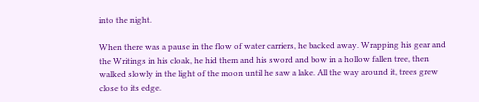into the night.

When there was a pause in the flow of water carriers, he backed away. Wrapping his gear and the Writings in his cloak, he hid them and his sword and bow in a hollow fallen tree, then walked slowly in the light of the moon until he saw a lake. All the way around it, trees grew close to its edge.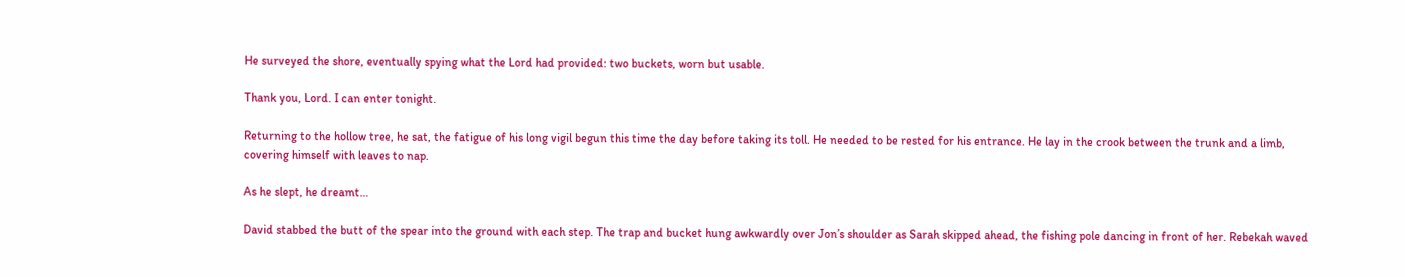He surveyed the shore, eventually spying what the Lord had provided: two buckets, worn but usable.

Thank you, Lord. I can enter tonight.

Returning to the hollow tree, he sat, the fatigue of his long vigil begun this time the day before taking its toll. He needed to be rested for his entrance. He lay in the crook between the trunk and a limb, covering himself with leaves to nap.

As he slept, he dreamt…

David stabbed the butt of the spear into the ground with each step. The trap and bucket hung awkwardly over Jon’s shoulder as Sarah skipped ahead, the fishing pole dancing in front of her. Rebekah waved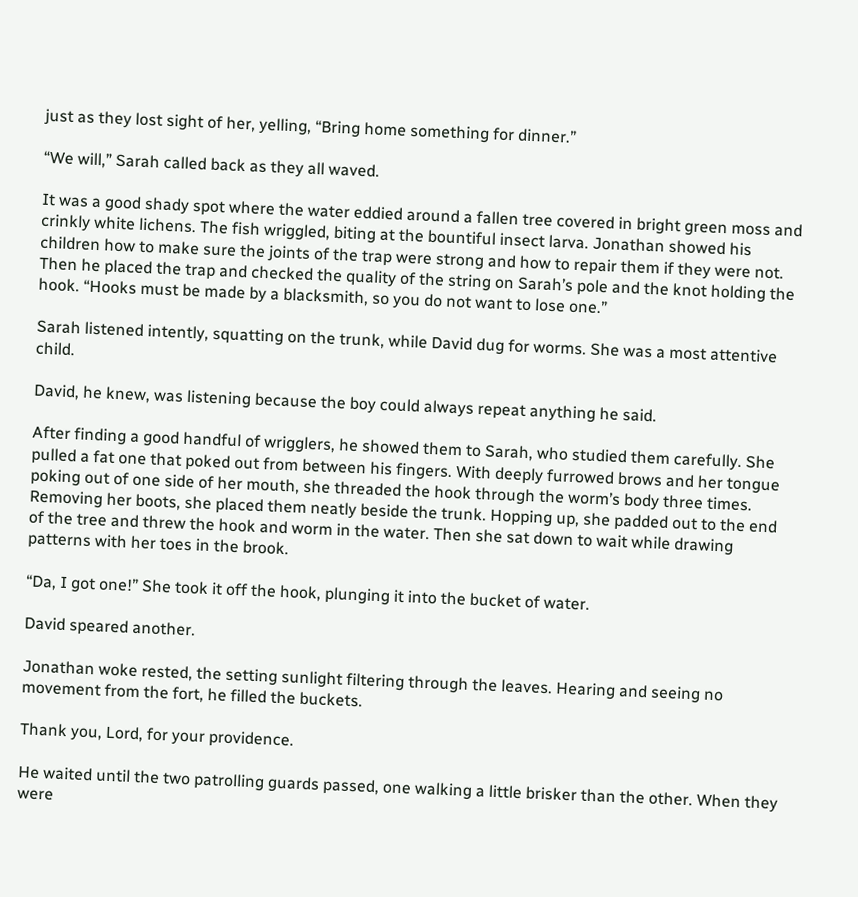just as they lost sight of her, yelling, “Bring home something for dinner.”

“We will,” Sarah called back as they all waved.

It was a good shady spot where the water eddied around a fallen tree covered in bright green moss and crinkly white lichens. The fish wriggled, biting at the bountiful insect larva. Jonathan showed his children how to make sure the joints of the trap were strong and how to repair them if they were not. Then he placed the trap and checked the quality of the string on Sarah’s pole and the knot holding the hook. “Hooks must be made by a blacksmith, so you do not want to lose one.”

Sarah listened intently, squatting on the trunk, while David dug for worms. She was a most attentive child.

David, he knew, was listening because the boy could always repeat anything he said.

After finding a good handful of wrigglers, he showed them to Sarah, who studied them carefully. She pulled a fat one that poked out from between his fingers. With deeply furrowed brows and her tongue poking out of one side of her mouth, she threaded the hook through the worm’s body three times. Removing her boots, she placed them neatly beside the trunk. Hopping up, she padded out to the end of the tree and threw the hook and worm in the water. Then she sat down to wait while drawing patterns with her toes in the brook.

“Da, I got one!” She took it off the hook, plunging it into the bucket of water.

David speared another.

Jonathan woke rested, the setting sunlight filtering through the leaves. Hearing and seeing no movement from the fort, he filled the buckets.

Thank you, Lord, for your providence.

He waited until the two patrolling guards passed, one walking a little brisker than the other. When they were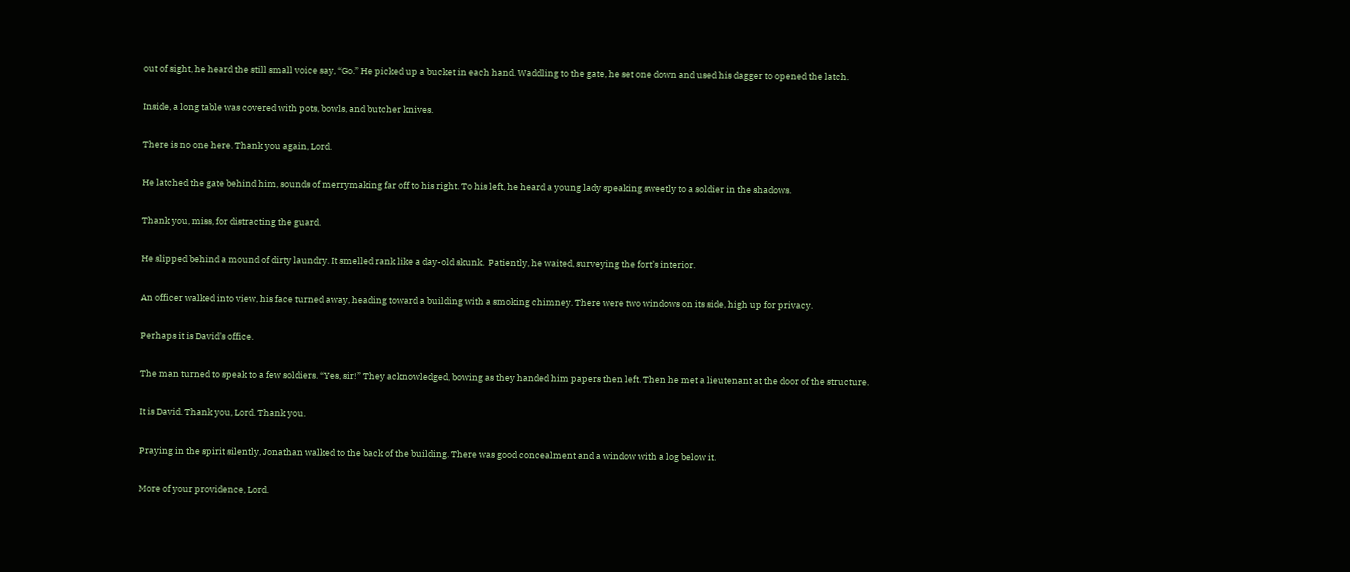out of sight, he heard the still small voice say, “Go.” He picked up a bucket in each hand. Waddling to the gate, he set one down and used his dagger to opened the latch.

Inside, a long table was covered with pots, bowls, and butcher knives.

There is no one here. Thank you again, Lord.

He latched the gate behind him, sounds of merrymaking far off to his right. To his left, he heard a young lady speaking sweetly to a soldier in the shadows.

Thank you, miss, for distracting the guard.

He slipped behind a mound of dirty laundry. It smelled rank like a day-old skunk.  Patiently, he waited, surveying the fort’s interior.

An officer walked into view, his face turned away, heading toward a building with a smoking chimney. There were two windows on its side, high up for privacy.

Perhaps it is David’s office.

The man turned to speak to a few soldiers. “Yes, sir!” They acknowledged, bowing as they handed him papers then left. Then he met a lieutenant at the door of the structure.

It is David. Thank you, Lord. Thank you.

Praying in the spirit silently, Jonathan walked to the back of the building. There was good concealment and a window with a log below it.

More of your providence, Lord.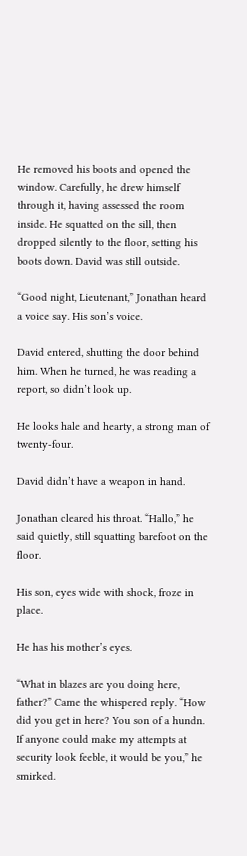He removed his boots and opened the window. Carefully, he drew himself through it, having assessed the room inside. He squatted on the sill, then dropped silently to the floor, setting his boots down. David was still outside.

“Good night, Lieutenant,” Jonathan heard a voice say. His son’s voice.

David entered, shutting the door behind him. When he turned, he was reading a report, so didn’t look up.

He looks hale and hearty, a strong man of twenty-four.

David didn’t have a weapon in hand.

Jonathan cleared his throat. “Hallo,” he said quietly, still squatting barefoot on the floor.

His son, eyes wide with shock, froze in place.

He has his mother’s eyes.

“What in blazes are you doing here, father?” Came the whispered reply. “How did you get in here? You son of a hundn. If anyone could make my attempts at security look feeble, it would be you,” he smirked.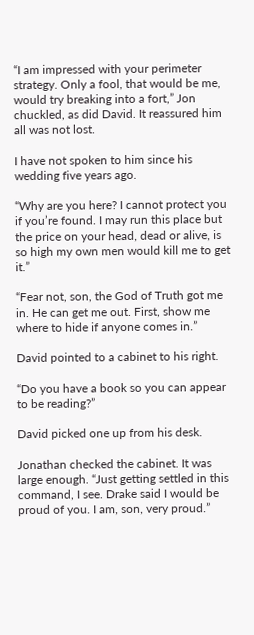“I am impressed with your perimeter strategy. Only a fool, that would be me, would try breaking into a fort,” Jon chuckled, as did David. It reassured him all was not lost.

I have not spoken to him since his wedding five years ago.

“Why are you here? I cannot protect you if you’re found. I may run this place but the price on your head, dead or alive, is so high my own men would kill me to get it.”

“Fear not, son, the God of Truth got me in. He can get me out. First, show me where to hide if anyone comes in.”

David pointed to a cabinet to his right.

“Do you have a book so you can appear to be reading?”

David picked one up from his desk.

Jonathan checked the cabinet. It was large enough. “Just getting settled in this command, I see. Drake said I would be proud of you. I am, son, very proud.”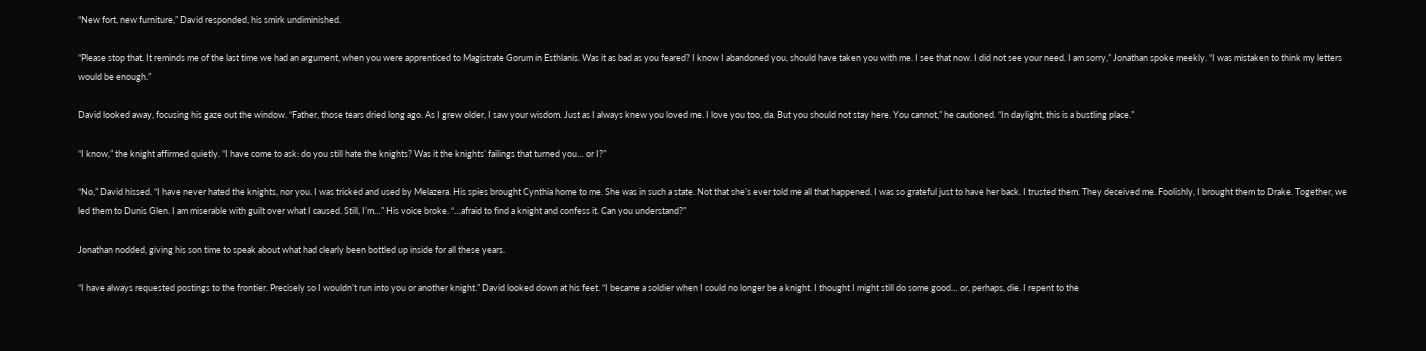“New fort, new furniture,” David responded, his smirk undiminished.

“Please stop that. It reminds me of the last time we had an argument, when you were apprenticed to Magistrate Gorum in Esthlanis. Was it as bad as you feared? I know I abandoned you, should have taken you with me. I see that now. I did not see your need. I am sorry,” Jonathan spoke meekly. “I was mistaken to think my letters would be enough.”

David looked away, focusing his gaze out the window. “Father, those tears dried long ago. As I grew older, I saw your wisdom. Just as I always knew you loved me. I love you too, da. But you should not stay here. You cannot,” he cautioned. “In daylight, this is a bustling place.”

“I know,” the knight affirmed quietly. “I have come to ask: do you still hate the knights? Was it the knights’ failings that turned you… or I?”

“No,” David hissed. “I have never hated the knights, nor you. I was tricked and used by Melazera. His spies brought Cynthia home to me. She was in such a state. Not that she’s ever told me all that happened. I was so grateful just to have her back. I trusted them. They deceived me. Foolishly, I brought them to Drake. Together, we led them to Dunis Glen. I am miserable with guilt over what I caused. Still, I’m…” His voice broke. “…afraid to find a knight and confess it. Can you understand?”

Jonathan nodded, giving his son time to speak about what had clearly been bottled up inside for all these years.

“I have always requested postings to the frontier. Precisely so I wouldn’t run into you or another knight.” David looked down at his feet. “I became a soldier when I could no longer be a knight. I thought I might still do some good… or, perhaps, die. I repent to the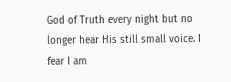God of Truth every night but no longer hear His still small voice. I fear I am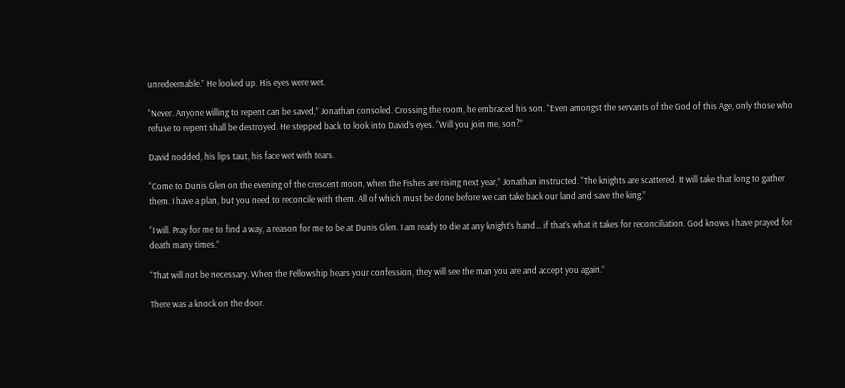unredeemable.” He looked up. His eyes were wet.

“Never. Anyone willing to repent can be saved,” Jonathan consoled. Crossing the room, he embraced his son. “Even amongst the servants of the God of this Age, only those who refuse to repent shall be destroyed. He stepped back to look into David’s eyes. “Will you join me, son?”

David nodded, his lips taut, his face wet with tears.

“Come to Dunis Glen on the evening of the crescent moon, when the Fishes are rising next year,” Jonathan instructed. “The knights are scattered. It will take that long to gather them. I have a plan, but you need to reconcile with them. All of which must be done before we can take back our land and save the king.”

“I will. Pray for me to find a way, a reason for me to be at Dunis Glen. I am ready to die at any knight’s hand… if that’s what it takes for reconciliation. God knows I have prayed for death many times.”

“That will not be necessary. When the Fellowship hears your confession, they will see the man you are and accept you again.”

There was a knock on the door.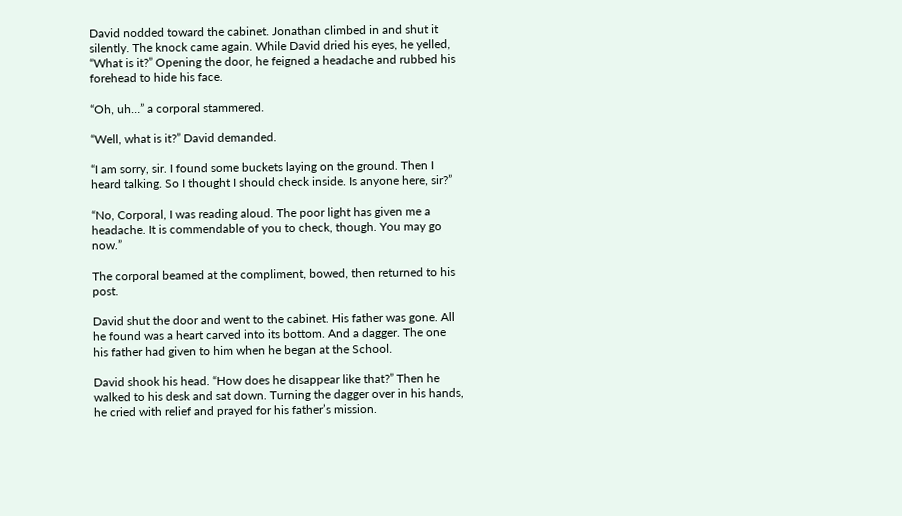David nodded toward the cabinet. Jonathan climbed in and shut it silently. The knock came again. While David dried his eyes, he yelled, “What is it?” Opening the door, he feigned a headache and rubbed his forehead to hide his face.

“Oh, uh…” a corporal stammered.

“Well, what is it?” David demanded.

“I am sorry, sir. I found some buckets laying on the ground. Then I heard talking. So I thought I should check inside. Is anyone here, sir?”

“No, Corporal, I was reading aloud. The poor light has given me a headache. It is commendable of you to check, though. You may go now.”

The corporal beamed at the compliment, bowed, then returned to his post.

David shut the door and went to the cabinet. His father was gone. All he found was a heart carved into its bottom. And a dagger. The one his father had given to him when he began at the School.

David shook his head. “How does he disappear like that?” Then he walked to his desk and sat down. Turning the dagger over in his hands, he cried with relief and prayed for his father’s mission.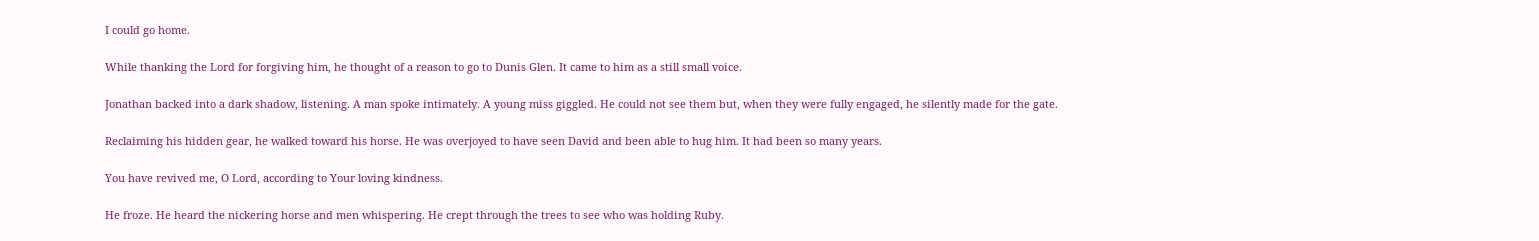I could go home.

While thanking the Lord for forgiving him, he thought of a reason to go to Dunis Glen. It came to him as a still small voice.

Jonathan backed into a dark shadow, listening. A man spoke intimately. A young miss giggled. He could not see them but, when they were fully engaged, he silently made for the gate.

Reclaiming his hidden gear, he walked toward his horse. He was overjoyed to have seen David and been able to hug him. It had been so many years.

You have revived me, O Lord, according to Your loving kindness.

He froze. He heard the nickering horse and men whispering. He crept through the trees to see who was holding Ruby.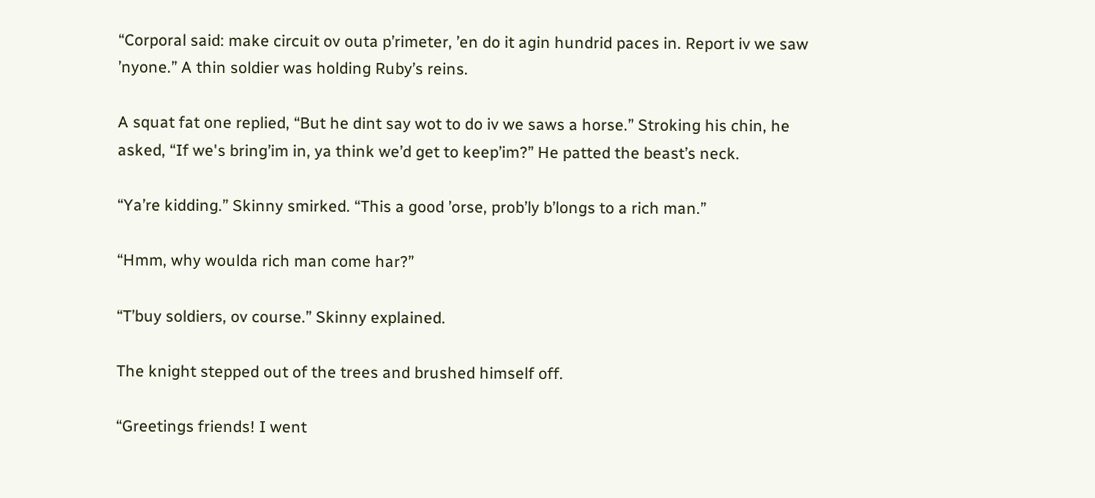“Corporal said: make circuit ov outa p’rimeter, ’en do it agin hundrid paces in. Report iv we saw ’nyone.” A thin soldier was holding Ruby’s reins.

A squat fat one replied, “But he dint say wot to do iv we saws a horse.” Stroking his chin, he asked, “If we's bring’im in, ya think we’d get to keep’im?” He patted the beast’s neck.

“Ya’re kidding.” Skinny smirked. “This a good ’orse, prob’ly b’longs to a rich man.”

“Hmm, why woulda rich man come har?”

“T’buy soldiers, ov course.” Skinny explained.

The knight stepped out of the trees and brushed himself off.

“Greetings friends! I went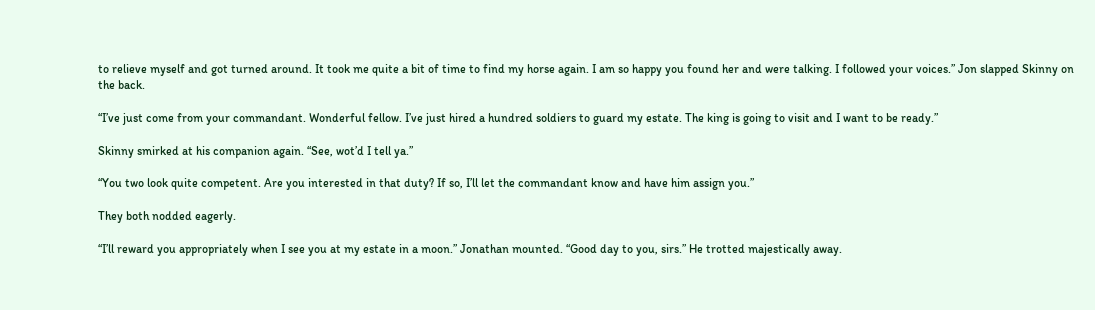to relieve myself and got turned around. It took me quite a bit of time to find my horse again. I am so happy you found her and were talking. I followed your voices.” Jon slapped Skinny on the back.

“I’ve just come from your commandant. Wonderful fellow. I’ve just hired a hundred soldiers to guard my estate. The king is going to visit and I want to be ready.”

Skinny smirked at his companion again. “See, wot’d I tell ya.”

“You two look quite competent. Are you interested in that duty? If so, I’ll let the commandant know and have him assign you.”

They both nodded eagerly.

“I’ll reward you appropriately when I see you at my estate in a moon.” Jonathan mounted. “Good day to you, sirs.” He trotted majestically away.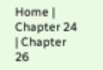Home | Chapter 24 | Chapter 26